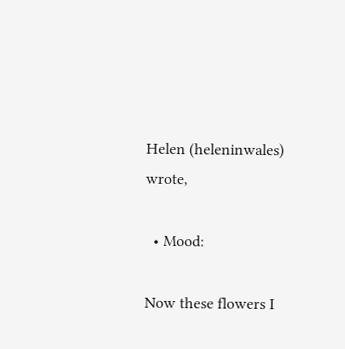Helen (heleninwales) wrote,

  • Mood:

Now these flowers I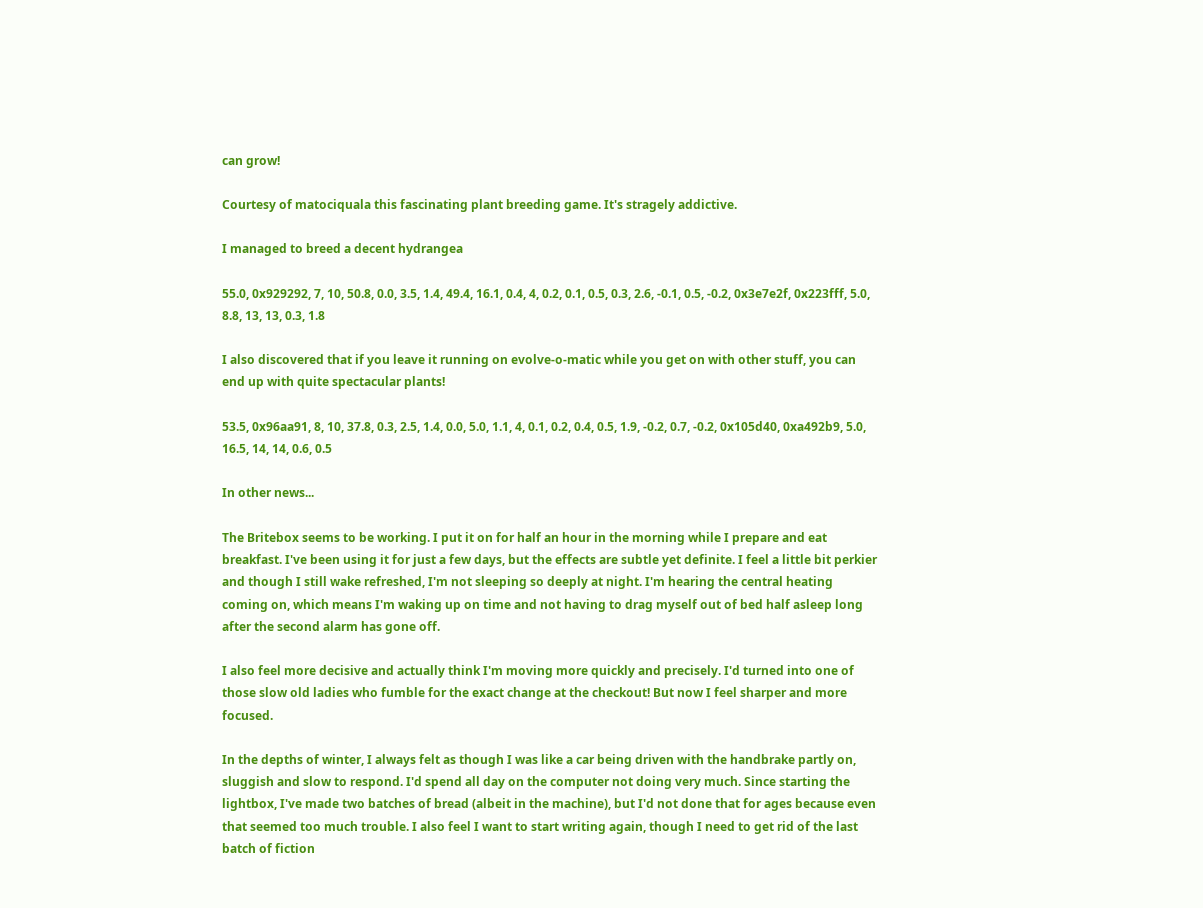can grow!

Courtesy of matociquala this fascinating plant breeding game. It's stragely addictive.

I managed to breed a decent hydrangea

55.0, 0x929292, 7, 10, 50.8, 0.0, 3.5, 1.4, 49.4, 16.1, 0.4, 4, 0.2, 0.1, 0.5, 0.3, 2.6, -0.1, 0.5, -0.2, 0x3e7e2f, 0x223fff, 5.0, 8.8, 13, 13, 0.3, 1.8

I also discovered that if you leave it running on evolve-o-matic while you get on with other stuff, you can end up with quite spectacular plants!

53.5, 0x96aa91, 8, 10, 37.8, 0.3, 2.5, 1.4, 0.0, 5.0, 1.1, 4, 0.1, 0.2, 0.4, 0.5, 1.9, -0.2, 0.7, -0.2, 0x105d40, 0xa492b9, 5.0, 16.5, 14, 14, 0.6, 0.5

In other news...

The Britebox seems to be working. I put it on for half an hour in the morning while I prepare and eat breakfast. I've been using it for just a few days, but the effects are subtle yet definite. I feel a little bit perkier and though I still wake refreshed, I'm not sleeping so deeply at night. I'm hearing the central heating coming on, which means I'm waking up on time and not having to drag myself out of bed half asleep long after the second alarm has gone off.

I also feel more decisive and actually think I'm moving more quickly and precisely. I'd turned into one of those slow old ladies who fumble for the exact change at the checkout! But now I feel sharper and more focused.

In the depths of winter, I always felt as though I was like a car being driven with the handbrake partly on, sluggish and slow to respond. I'd spend all day on the computer not doing very much. Since starting the lightbox, I've made two batches of bread (albeit in the machine), but I'd not done that for ages because even that seemed too much trouble. I also feel I want to start writing again, though I need to get rid of the last batch of fiction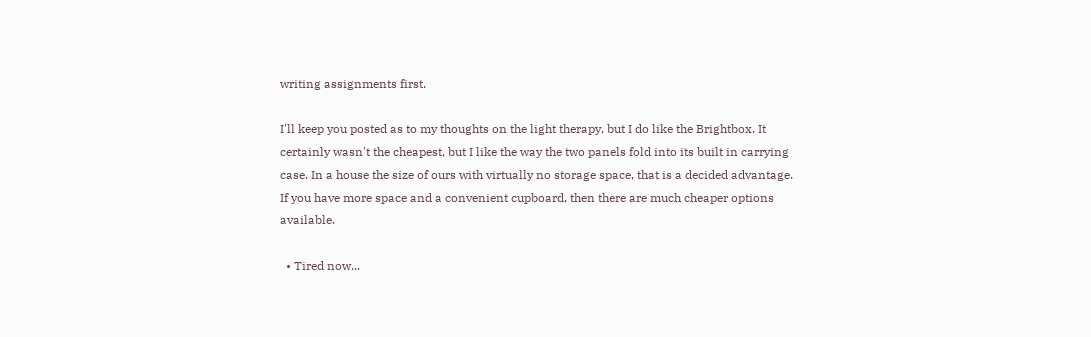writing assignments first.

I'll keep you posted as to my thoughts on the light therapy, but I do like the Brightbox. It certainly wasn't the cheapest, but I like the way the two panels fold into its built in carrying case. In a house the size of ours with virtually no storage space, that is a decided advantage. If you have more space and a convenient cupboard, then there are much cheaper options available.

  • Tired now...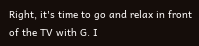Right, it's time to go and relax in front of the TV with G. I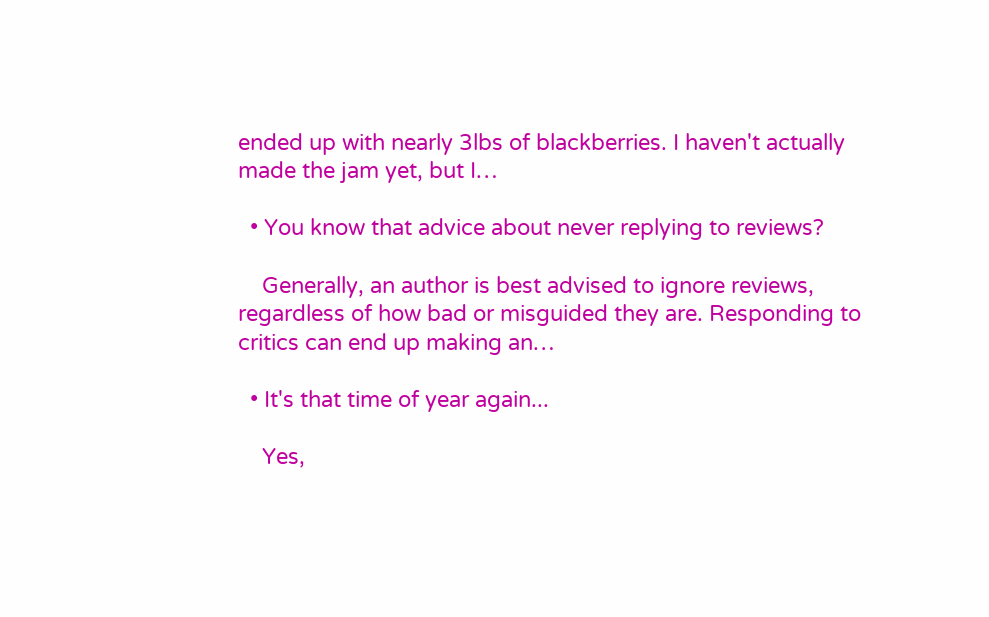ended up with nearly 3lbs of blackberries. I haven't actually made the jam yet, but I…

  • You know that advice about never replying to reviews?

    Generally, an author is best advised to ignore reviews, regardless of how bad or misguided they are. Responding to critics can end up making an…

  • It's that time of year again...

    Yes,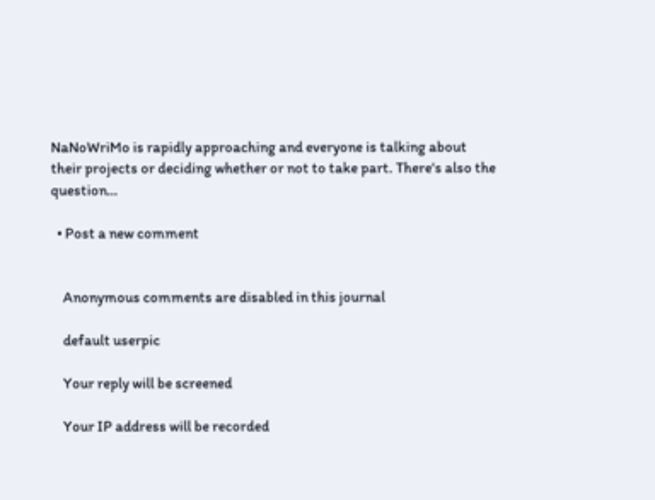NaNoWriMo is rapidly approaching and everyone is talking about their projects or deciding whether or not to take part. There's also the question…

  • Post a new comment


    Anonymous comments are disabled in this journal

    default userpic

    Your reply will be screened

    Your IP address will be recorded